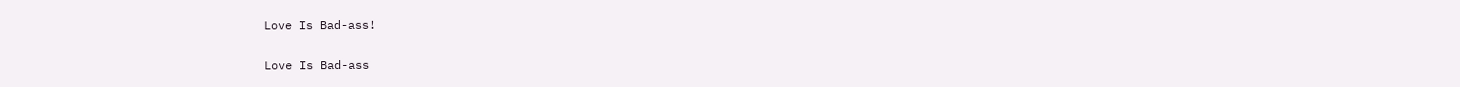Love Is Bad-ass!

Love Is Bad-ass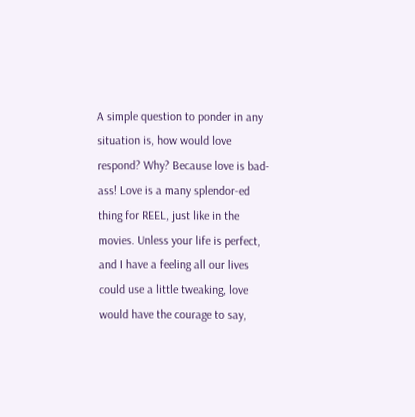A simple question to ponder in any situation is, how would love respond? Why? Because love is bad-ass! Love is a many splendor-ed thing for REEL, just like in the movies. Unless your life is perfect, and I have a feeling all our lives could use a little tweaking, love would have the courage to say,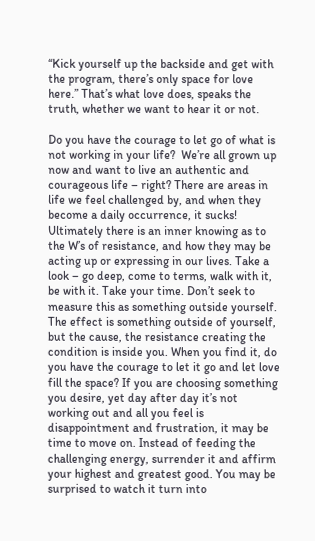“Kick yourself up the backside and get with the program, there’s only space for love here.” That’s what love does, speaks the truth, whether we want to hear it or not.

Do you have the courage to let go of what is not working in your life?  We’re all grown up now and want to live an authentic and courageous life – right? There are areas in life we feel challenged by, and when they become a daily occurrence, it sucks! Ultimately there is an inner knowing as to the W’s of resistance, and how they may be acting up or expressing in our lives. Take a look – go deep, come to terms, walk with it, be with it. Take your time. Don’t seek to measure this as something outside yourself. The effect is something outside of yourself, but the cause, the resistance creating the condition is inside you. When you find it, do you have the courage to let it go and let love fill the space? If you are choosing something you desire, yet day after day it’s not working out and all you feel is disappointment and frustration, it may be time to move on. Instead of feeding the challenging energy, surrender it and affirm your highest and greatest good. You may be surprised to watch it turn into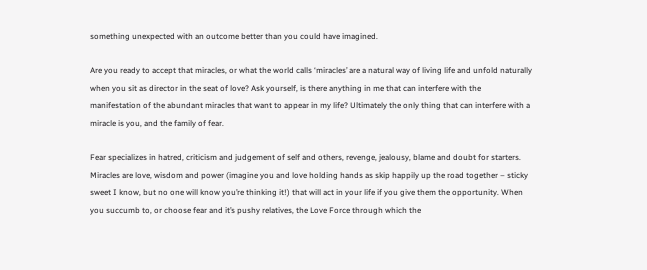something unexpected with an outcome better than you could have imagined.

Are you ready to accept that miracles, or what the world calls ‘miracles’ are a natural way of living life and unfold naturally when you sit as director in the seat of love? Ask yourself, is there anything in me that can interfere with the manifestation of the abundant miracles that want to appear in my life? Ultimately the only thing that can interfere with a miracle is you, and the family of fear.

Fear specializes in hatred, criticism and judgement of self and others, revenge, jealousy, blame and doubt for starters. Miracles are love, wisdom and power (imagine you and love holding hands as skip happily up the road together – sticky sweet I know, but no one will know you’re thinking it!) that will act in your life if you give them the opportunity. When you succumb to, or choose fear and it’s pushy relatives, the Love Force through which the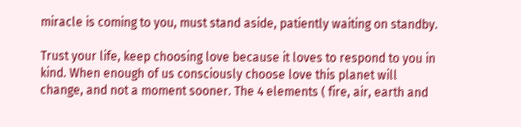miracle is coming to you, must stand aside, patiently waiting on standby.

Trust your life, keep choosing love because it loves to respond to you in kind. When enough of us consciously choose love this planet will change, and not a moment sooner. The 4 elements ( fire, air, earth and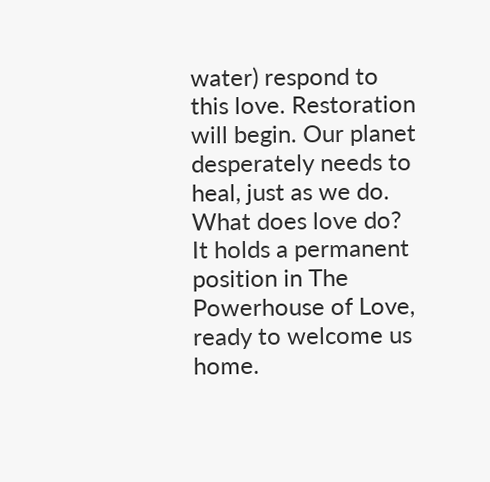water) respond to this love. Restoration will begin. Our planet desperately needs to heal, just as we do. What does love do? It holds a permanent position in The Powerhouse of Love, ready to welcome us home.